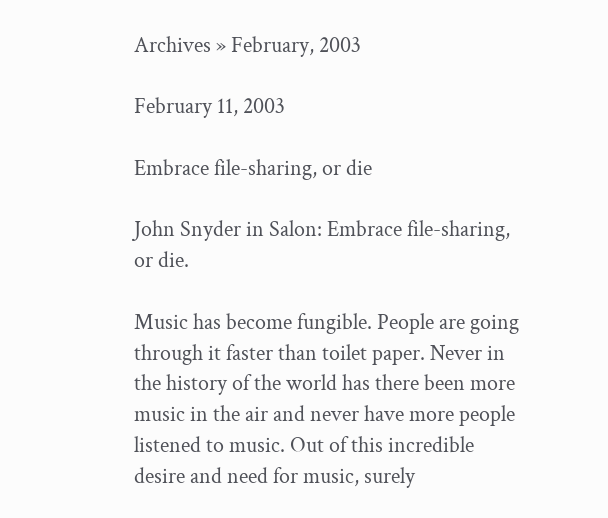Archives » February, 2003

February 11, 2003

Embrace file-sharing, or die

John Snyder in Salon: Embrace file-sharing, or die.

Music has become fungible. People are going through it faster than toilet paper. Never in the history of the world has there been more music in the air and never have more people listened to music. Out of this incredible desire and need for music, surely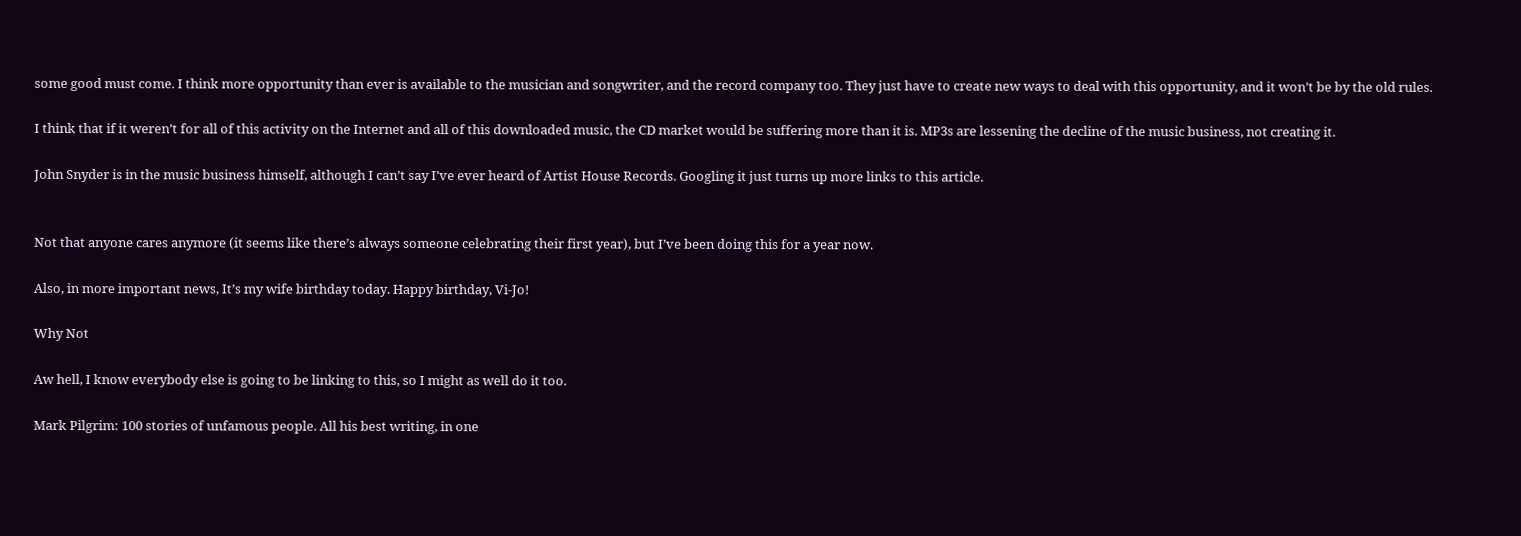some good must come. I think more opportunity than ever is available to the musician and songwriter, and the record company too. They just have to create new ways to deal with this opportunity, and it won’t be by the old rules.

I think that if it weren’t for all of this activity on the Internet and all of this downloaded music, the CD market would be suffering more than it is. MP3s are lessening the decline of the music business, not creating it.

John Snyder is in the music business himself, although I can’t say I’ve ever heard of Artist House Records. Googling it just turns up more links to this article.


Not that anyone cares anymore (it seems like there’s always someone celebrating their first year), but I’ve been doing this for a year now.

Also, in more important news, It’s my wife birthday today. Happy birthday, Vi-Jo!

Why Not

Aw hell, I know everybody else is going to be linking to this, so I might as well do it too.

Mark Pilgrim: 100 stories of unfamous people. All his best writing, in one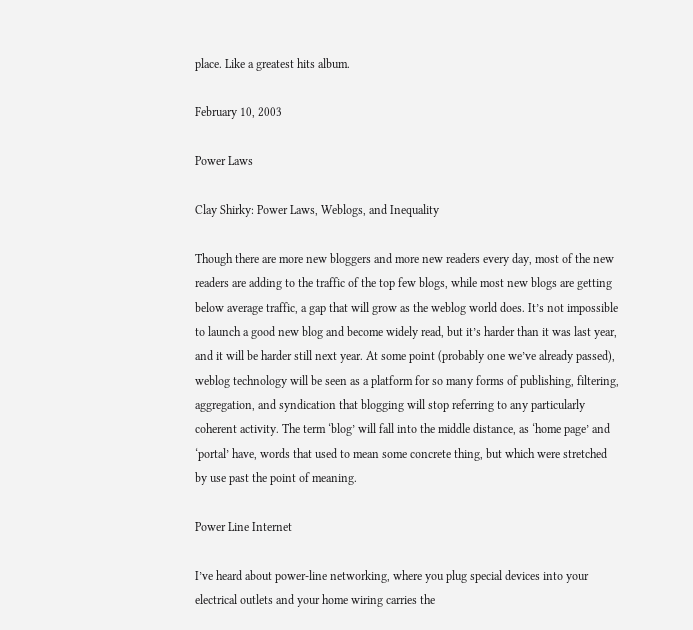place. Like a greatest hits album.

February 10, 2003

Power Laws

Clay Shirky: Power Laws, Weblogs, and Inequality

Though there are more new bloggers and more new readers every day, most of the new readers are adding to the traffic of the top few blogs, while most new blogs are getting below average traffic, a gap that will grow as the weblog world does. It’s not impossible to launch a good new blog and become widely read, but it’s harder than it was last year, and it will be harder still next year. At some point (probably one we’ve already passed), weblog technology will be seen as a platform for so many forms of publishing, filtering, aggregation, and syndication that blogging will stop referring to any particularly coherent activity. The term ‘blog’ will fall into the middle distance, as ‘home page’ and ‘portal’ have, words that used to mean some concrete thing, but which were stretched by use past the point of meaning.

Power Line Internet

I’ve heard about power-line networking, where you plug special devices into your electrical outlets and your home wiring carries the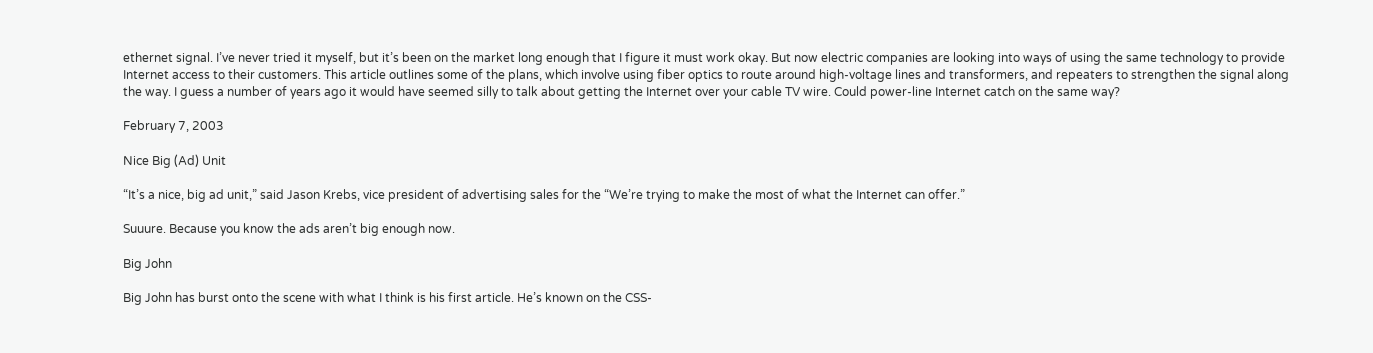ethernet signal. I’ve never tried it myself, but it’s been on the market long enough that I figure it must work okay. But now electric companies are looking into ways of using the same technology to provide Internet access to their customers. This article outlines some of the plans, which involve using fiber optics to route around high-voltage lines and transformers, and repeaters to strengthen the signal along the way. I guess a number of years ago it would have seemed silly to talk about getting the Internet over your cable TV wire. Could power-line Internet catch on the same way?

February 7, 2003

Nice Big (Ad) Unit

“It’s a nice, big ad unit,” said Jason Krebs, vice president of advertising sales for the “We’re trying to make the most of what the Internet can offer.”

Suuure. Because you know the ads aren’t big enough now.

Big John

Big John has burst onto the scene with what I think is his first article. He’s known on the CSS-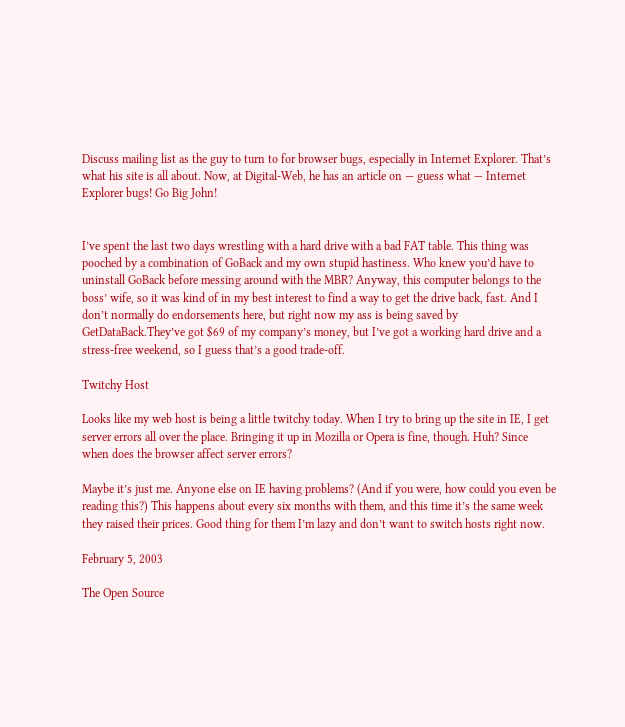Discuss mailing list as the guy to turn to for browser bugs, especially in Internet Explorer. That’s what his site is all about. Now, at Digital-Web, he has an article on — guess what — Internet Explorer bugs! Go Big John!


I’ve spent the last two days wrestling with a hard drive with a bad FAT table. This thing was pooched by a combination of GoBack and my own stupid hastiness. Who knew you’d have to uninstall GoBack before messing around with the MBR? Anyway, this computer belongs to the boss’ wife, so it was kind of in my best interest to find a way to get the drive back, fast. And I don’t normally do endorsements here, but right now my ass is being saved by GetDataBack.They’ve got $69 of my company’s money, but I’ve got a working hard drive and a stress-free weekend, so I guess that’s a good trade-off.

Twitchy Host

Looks like my web host is being a little twitchy today. When I try to bring up the site in IE, I get server errors all over the place. Bringing it up in Mozilla or Opera is fine, though. Huh? Since when does the browser affect server errors?

Maybe it’s just me. Anyone else on IE having problems? (And if you were, how could you even be reading this?) This happens about every six months with them, and this time it’s the same week they raised their prices. Good thing for them I’m lazy and don’t want to switch hosts right now.

February 5, 2003

The Open Source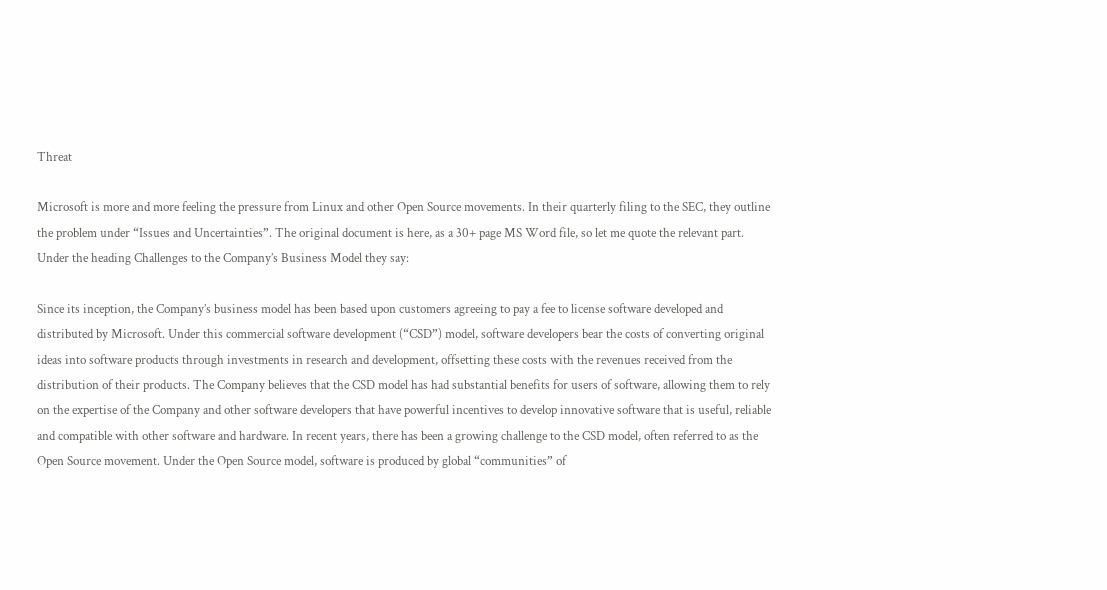Threat

Microsoft is more and more feeling the pressure from Linux and other Open Source movements. In their quarterly filing to the SEC, they outline the problem under “Issues and Uncertainties”. The original document is here, as a 30+ page MS Word file, so let me quote the relevant part. Under the heading Challenges to the Company’s Business Model they say:

Since its inception, the Company’s business model has been based upon customers agreeing to pay a fee to license software developed and distributed by Microsoft. Under this commercial software development (“CSD”) model, software developers bear the costs of converting original ideas into software products through investments in research and development, offsetting these costs with the revenues received from the distribution of their products. The Company believes that the CSD model has had substantial benefits for users of software, allowing them to rely on the expertise of the Company and other software developers that have powerful incentives to develop innovative software that is useful, reliable and compatible with other software and hardware. In recent years, there has been a growing challenge to the CSD model, often referred to as the Open Source movement. Under the Open Source model, software is produced by global “communities” of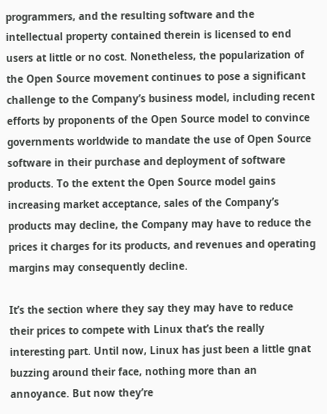programmers, and the resulting software and the intellectual property contained therein is licensed to end users at little or no cost. Nonetheless, the popularization of the Open Source movement continues to pose a significant challenge to the Company’s business model, including recent efforts by proponents of the Open Source model to convince governments worldwide to mandate the use of Open Source software in their purchase and deployment of software products. To the extent the Open Source model gains increasing market acceptance, sales of the Company’s products may decline, the Company may have to reduce the prices it charges for its products, and revenues and operating margins may consequently decline.

It’s the section where they say they may have to reduce their prices to compete with Linux that’s the really interesting part. Until now, Linux has just been a little gnat buzzing around their face, nothing more than an annoyance. But now they’re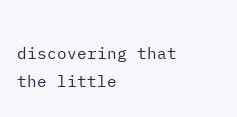discovering that the little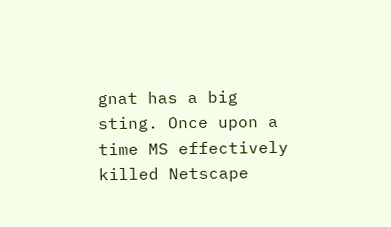gnat has a big sting. Once upon a time MS effectively killed Netscape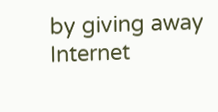by giving away Internet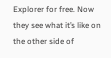Explorer for free. Now they see what it’s like on the other side of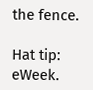the fence.

Hat tip: eWeek.